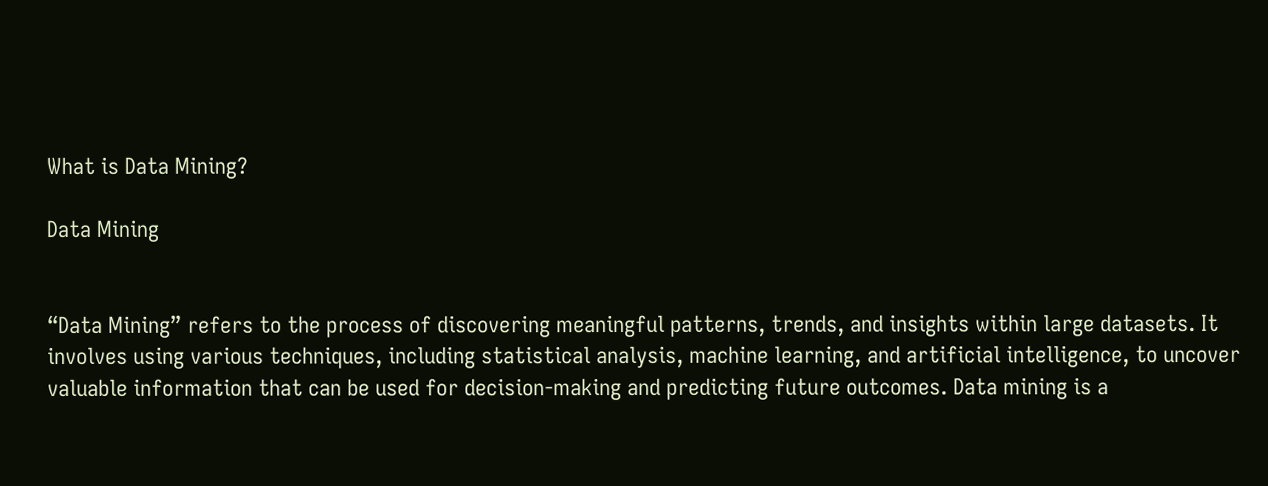What is Data Mining?

Data Mining


“Data Mining” refers to the process of discovering meaningful patterns, trends, and insights within large datasets. It involves using various techniques, including statistical analysis, machine learning, and artificial intelligence, to uncover valuable information that can be used for decision-making and predicting future outcomes. Data mining is a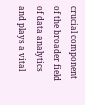crucial component of the broader field of data analytics and plays a vital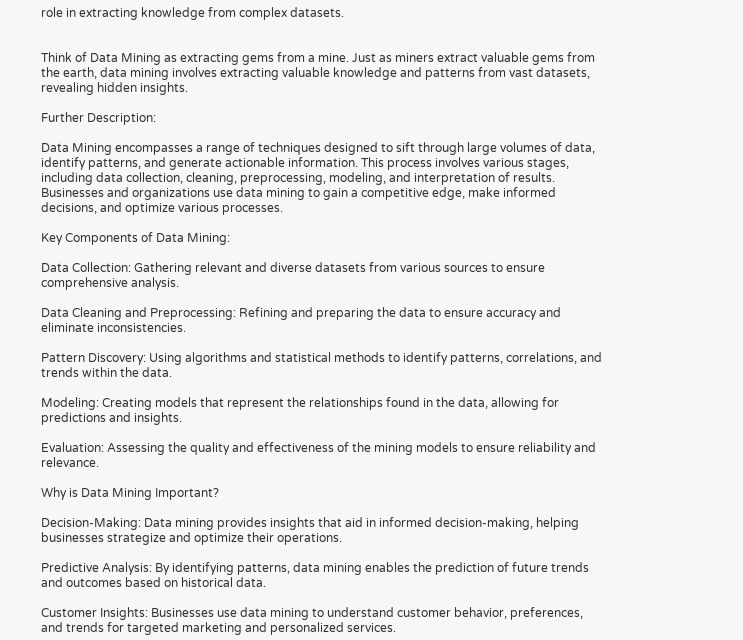role in extracting knowledge from complex datasets.


Think of Data Mining as extracting gems from a mine. Just as miners extract valuable gems from the earth, data mining involves extracting valuable knowledge and patterns from vast datasets, revealing hidden insights.

Further Description:

Data Mining encompasses a range of techniques designed to sift through large volumes of data, identify patterns, and generate actionable information. This process involves various stages, including data collection, cleaning, preprocessing, modeling, and interpretation of results. Businesses and organizations use data mining to gain a competitive edge, make informed decisions, and optimize various processes.

Key Components of Data Mining:

Data Collection: Gathering relevant and diverse datasets from various sources to ensure comprehensive analysis.

Data Cleaning and Preprocessing: Refining and preparing the data to ensure accuracy and eliminate inconsistencies.

Pattern Discovery: Using algorithms and statistical methods to identify patterns, correlations, and trends within the data.

Modeling: Creating models that represent the relationships found in the data, allowing for predictions and insights.

Evaluation: Assessing the quality and effectiveness of the mining models to ensure reliability and relevance.

Why is Data Mining Important?

Decision-Making: Data mining provides insights that aid in informed decision-making, helping businesses strategize and optimize their operations.

Predictive Analysis: By identifying patterns, data mining enables the prediction of future trends and outcomes based on historical data.

Customer Insights: Businesses use data mining to understand customer behavior, preferences, and trends for targeted marketing and personalized services.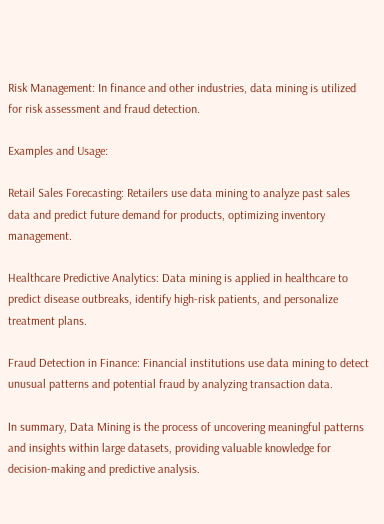Risk Management: In finance and other industries, data mining is utilized for risk assessment and fraud detection.

Examples and Usage:

Retail Sales Forecasting: Retailers use data mining to analyze past sales data and predict future demand for products, optimizing inventory management.

Healthcare Predictive Analytics: Data mining is applied in healthcare to predict disease outbreaks, identify high-risk patients, and personalize treatment plans.

Fraud Detection in Finance: Financial institutions use data mining to detect unusual patterns and potential fraud by analyzing transaction data.

In summary, Data Mining is the process of uncovering meaningful patterns and insights within large datasets, providing valuable knowledge for decision-making and predictive analysis.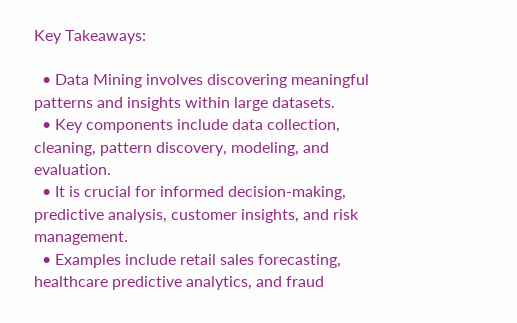Key Takeaways:

  • Data Mining involves discovering meaningful patterns and insights within large datasets.
  • Key components include data collection, cleaning, pattern discovery, modeling, and evaluation.
  • It is crucial for informed decision-making, predictive analysis, customer insights, and risk management.
  • Examples include retail sales forecasting, healthcare predictive analytics, and fraud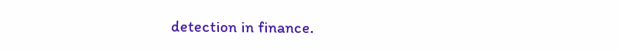detection in finance.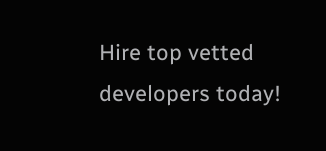Hire top vetted developers today!